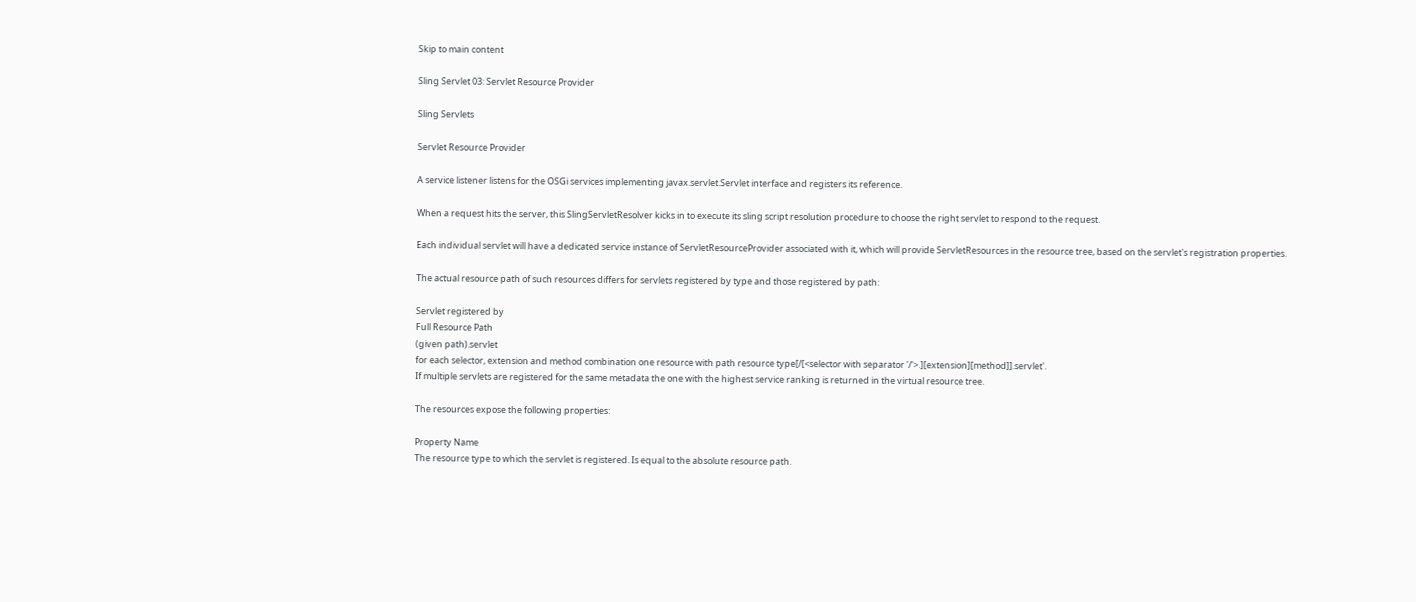Skip to main content

Sling Servlet 03: Servlet Resource Provider

Sling Servlets

Servlet Resource Provider

A service listener listens for the OSGi services implementing javax.servlet.Servlet interface and registers its reference.

When a request hits the server, this SlingServletResolver kicks in to execute its sling script resolution procedure to choose the right servlet to respond to the request.

Each individual servlet will have a dedicated service instance of ServletResourceProvider associated with it, which will provide ServletResources in the resource tree, based on the servlet's registration properties.

The actual resource path of such resources differs for servlets registered by type and those registered by path:

Servlet registered by
Full Resource Path
(given path).servlet
for each selector, extension and method combination one resource with path resource type[/[<selector with separator '/'>.][extension][method]].servlet'.
If multiple servlets are registered for the same metadata the one with the highest service ranking is returned in the virtual resource tree.

The resources expose the following properties:

Property Name
The resource type to which the servlet is registered. Is equal to the absolute resource path.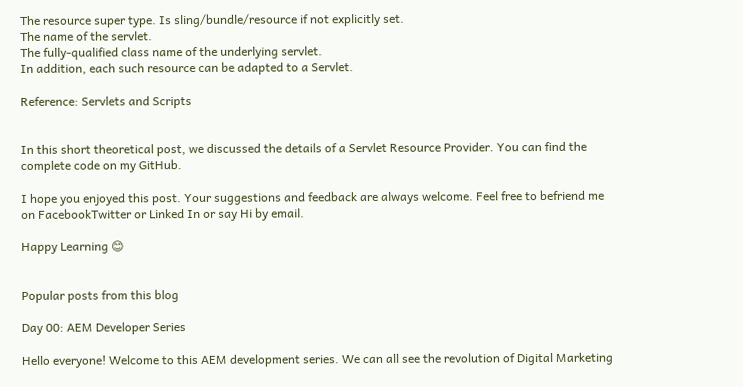The resource super type. Is sling/bundle/resource if not explicitly set.
The name of the servlet.
The fully-qualified class name of the underlying servlet.
In addition, each such resource can be adapted to a Servlet.

Reference: Servlets and Scripts


In this short theoretical post, we discussed the details of a Servlet Resource Provider. You can find the complete code on my GitHub.

I hope you enjoyed this post. Your suggestions and feedback are always welcome. Feel free to befriend me on FacebookTwitter or Linked In or say Hi by email.

Happy Learning 😊


Popular posts from this blog

Day 00: AEM Developer Series

Hello everyone! Welcome to this AEM development series. We can all see the revolution of Digital Marketing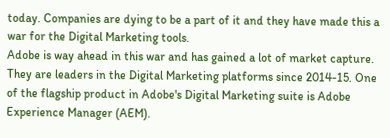today. Companies are dying to be a part of it and they have made this a war for the Digital Marketing tools.
Adobe is way ahead in this war and has gained a lot of market capture. They are leaders in the Digital Marketing platforms since 2014-15. One of the flagship product in Adobe's Digital Marketing suite is Adobe Experience Manager (AEM).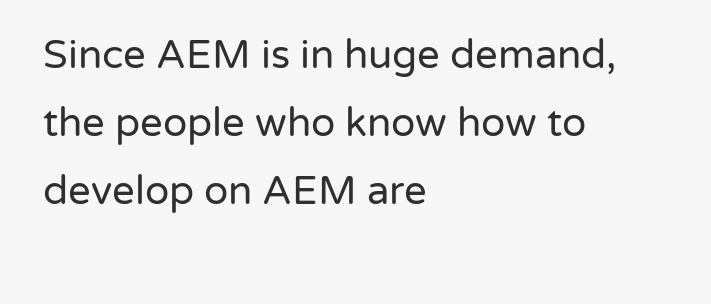Since AEM is in huge demand, the people who know how to develop on AEM are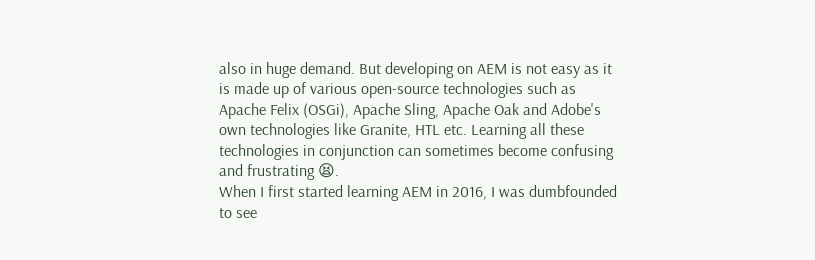also in huge demand. But developing on AEM is not easy as it is made up of various open-source technologies such as Apache Felix (OSGi), Apache Sling, Apache Oak and Adobe's own technologies like Granite, HTL etc. Learning all these technologies in conjunction can sometimes become confusing and frustrating 😫.
When I first started learning AEM in 2016, I was dumbfounded to see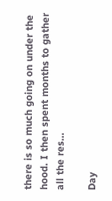there is so much going on under the hood. I then spent months to gather all the res…

Day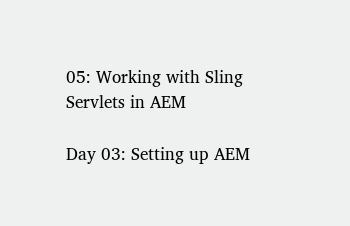05: Working with Sling Servlets in AEM

Day 03: Setting up AEM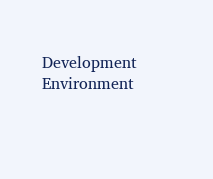Development Environment